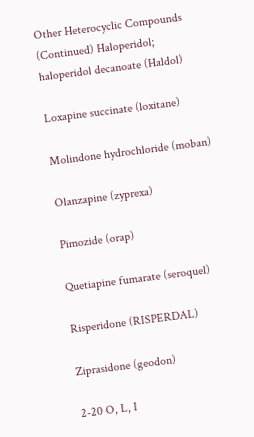Other Heterocyclic Compounds (Continued) Haloperidol; haloperidol decanoate (Haldol)

Loxapine succinate (loxitane)

Molindone hydrochloride (moban)

Olanzapine (zyprexa)

Pimozide (orap)

Quetiapine fumarate (seroquel)

Risperidone (RISPERDAL)

Ziprasidone (geodon)

2-20 O, L, I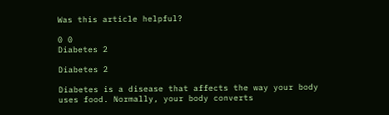Was this article helpful?

0 0
Diabetes 2

Diabetes 2

Diabetes is a disease that affects the way your body uses food. Normally, your body converts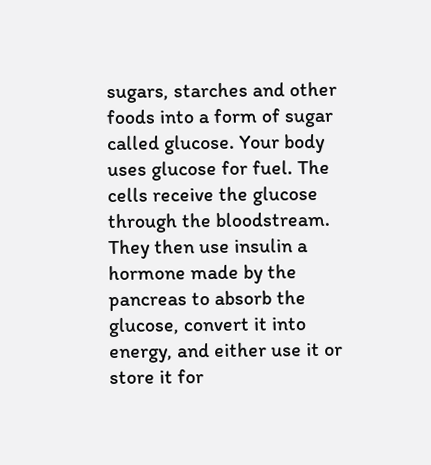sugars, starches and other foods into a form of sugar called glucose. Your body uses glucose for fuel. The cells receive the glucose through the bloodstream. They then use insulin a hormone made by the pancreas to absorb the glucose, convert it into energy, and either use it or store it for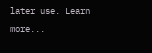later use. Learn more...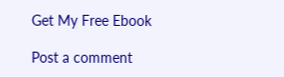Get My Free Ebook

Post a comment